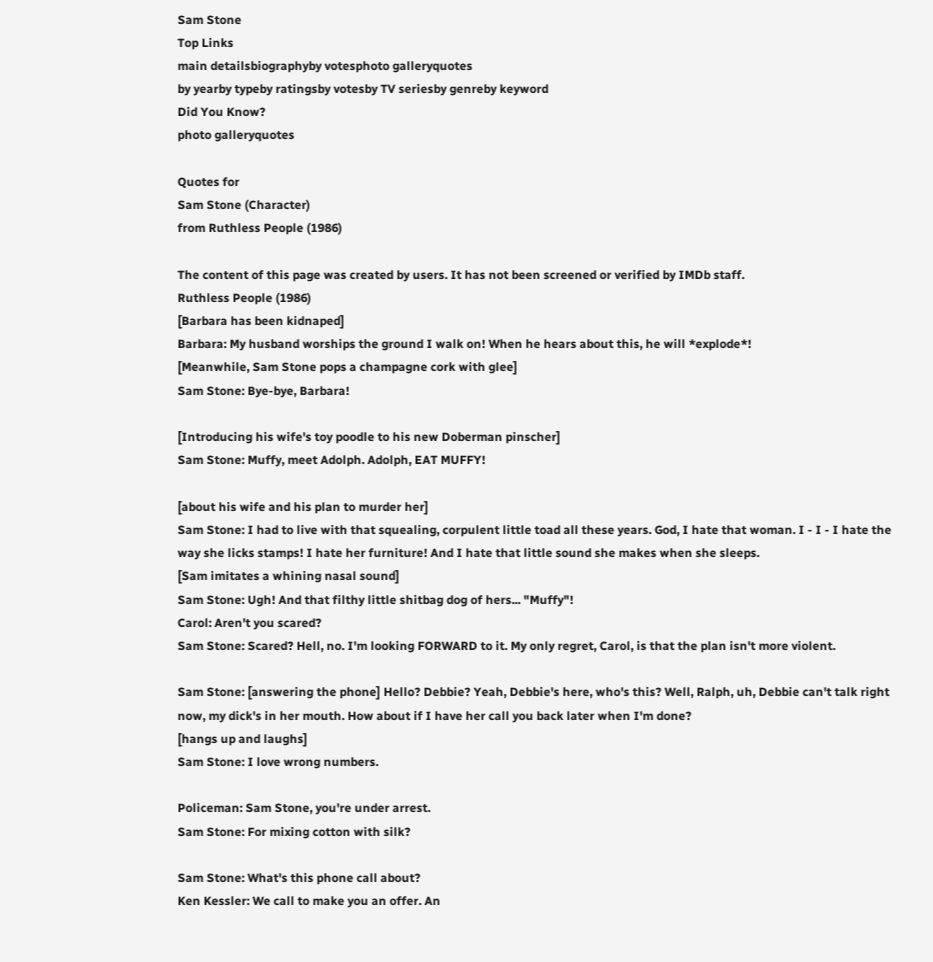Sam Stone
Top Links
main detailsbiographyby votesphoto galleryquotes
by yearby typeby ratingsby votesby TV seriesby genreby keyword
Did You Know?
photo galleryquotes

Quotes for
Sam Stone (Character)
from Ruthless People (1986)

The content of this page was created by users. It has not been screened or verified by IMDb staff.
Ruthless People (1986)
[Barbara has been kidnaped]
Barbara: My husband worships the ground I walk on! When he hears about this, he will *explode*!
[Meanwhile, Sam Stone pops a champagne cork with glee]
Sam Stone: Bye-bye, Barbara!

[Introducing his wife's toy poodle to his new Doberman pinscher]
Sam Stone: Muffy, meet Adolph. Adolph, EAT MUFFY!

[about his wife and his plan to murder her]
Sam Stone: I had to live with that squealing, corpulent little toad all these years. God, I hate that woman. I - I - I hate the way she licks stamps! I hate her furniture! And I hate that little sound she makes when she sleeps.
[Sam imitates a whining nasal sound]
Sam Stone: Ugh! And that filthy little shitbag dog of hers... "Muffy"!
Carol: Aren't you scared?
Sam Stone: Scared? Hell, no. I'm looking FORWARD to it. My only regret, Carol, is that the plan isn't more violent.

Sam Stone: [answering the phone] Hello? Debbie? Yeah, Debbie's here, who's this? Well, Ralph, uh, Debbie can't talk right now, my dick's in her mouth. How about if I have her call you back later when I'm done?
[hangs up and laughs]
Sam Stone: I love wrong numbers.

Policeman: Sam Stone, you're under arrest.
Sam Stone: For mixing cotton with silk?

Sam Stone: What's this phone call about?
Ken Kessler: We call to make you an offer. An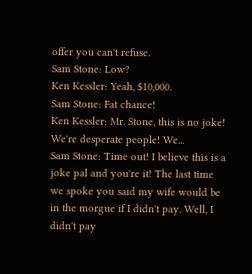offer you can't refuse.
Sam Stone: Low?
Ken Kessler: Yeah, $10,000.
Sam Stone: Fat chance!
Ken Kessler: Mr. Stone, this is no joke! We're desperate people! We...
Sam Stone: Time out! I believe this is a joke pal and you're it! The last time we spoke you said my wife would be in the morgue if I didn't pay. Well, I didn't pay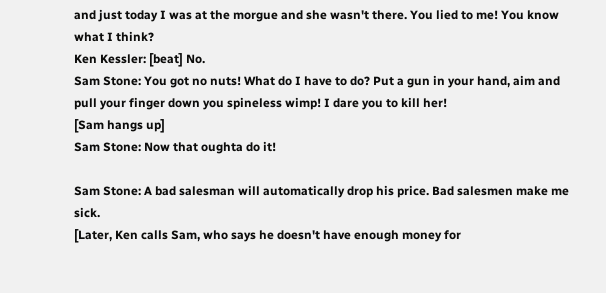and just today I was at the morgue and she wasn't there. You lied to me! You know what I think?
Ken Kessler: [beat] No.
Sam Stone: You got no nuts! What do I have to do? Put a gun in your hand, aim and pull your finger down you spineless wimp! I dare you to kill her!
[Sam hangs up]
Sam Stone: Now that oughta do it!

Sam Stone: A bad salesman will automatically drop his price. Bad salesmen make me sick.
[Later, Ken calls Sam, who says he doesn't have enough money for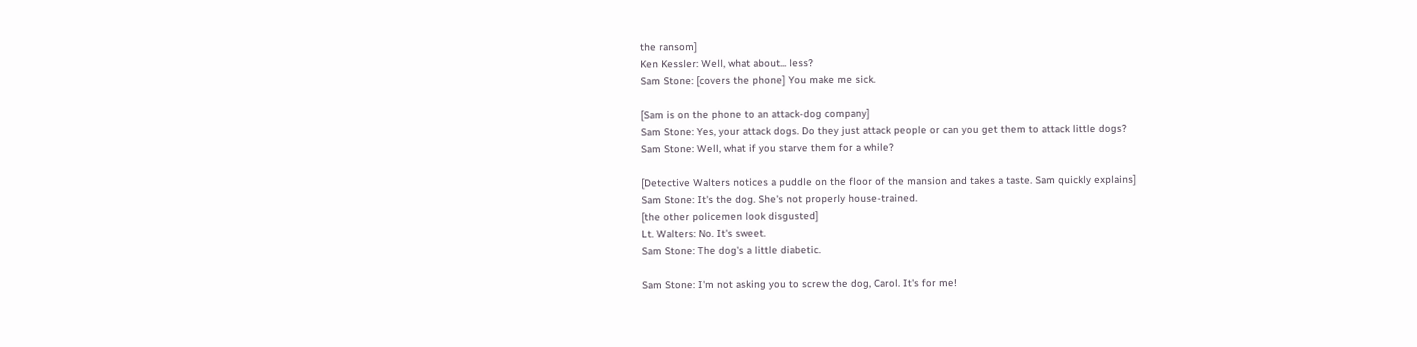the ransom]
Ken Kessler: Well, what about... less?
Sam Stone: [covers the phone] You make me sick.

[Sam is on the phone to an attack-dog company]
Sam Stone: Yes, your attack dogs. Do they just attack people or can you get them to attack little dogs?
Sam Stone: Well, what if you starve them for a while?

[Detective Walters notices a puddle on the floor of the mansion and takes a taste. Sam quickly explains]
Sam Stone: It's the dog. She's not properly house-trained.
[the other policemen look disgusted]
Lt. Walters: No. It's sweet.
Sam Stone: The dog's a little diabetic.

Sam Stone: I'm not asking you to screw the dog, Carol. It's for me!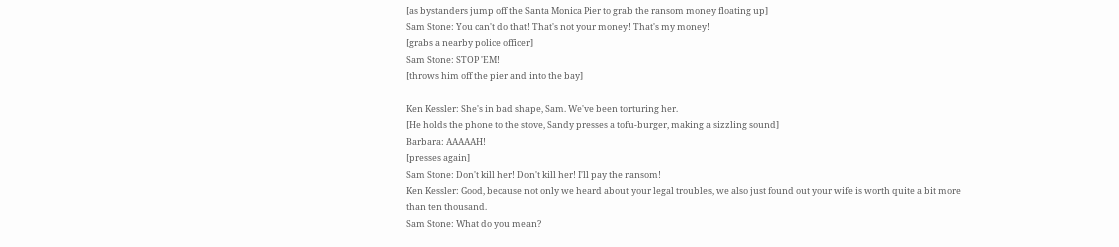[as bystanders jump off the Santa Monica Pier to grab the ransom money floating up]
Sam Stone: You can't do that! That's not your money! That's my money!
[grabs a nearby police officer]
Sam Stone: STOP 'EM!
[throws him off the pier and into the bay]

Ken Kessler: She's in bad shape, Sam. We've been torturing her.
[He holds the phone to the stove, Sandy presses a tofu-burger, making a sizzling sound]
Barbara: AAAAAH!
[presses again]
Sam Stone: Don't kill her! Don't kill her! I'll pay the ransom!
Ken Kessler: Good, because not only we heard about your legal troubles, we also just found out your wife is worth quite a bit more than ten thousand.
Sam Stone: What do you mean?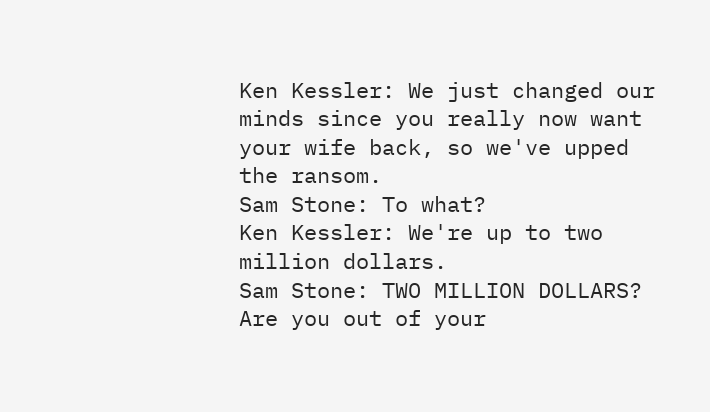Ken Kessler: We just changed our minds since you really now want your wife back, so we've upped the ransom.
Sam Stone: To what?
Ken Kessler: We're up to two million dollars.
Sam Stone: TWO MILLION DOLLARS? Are you out of your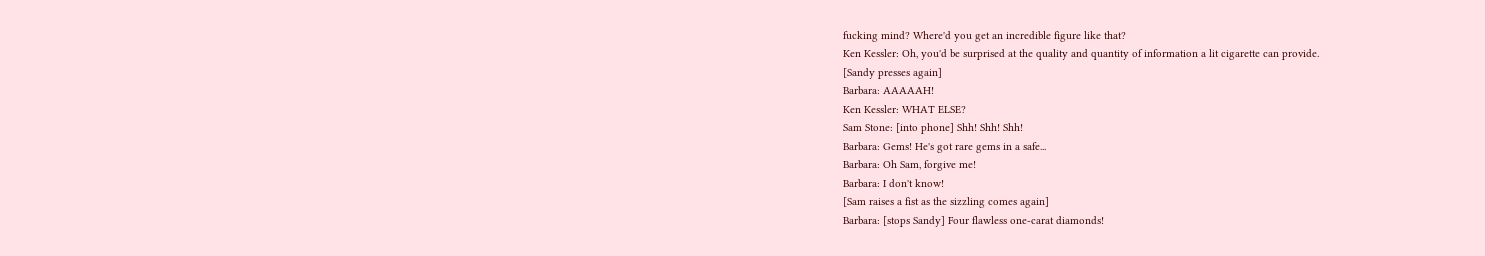fucking mind? Where'd you get an incredible figure like that?
Ken Kessler: Oh, you'd be surprised at the quality and quantity of information a lit cigarette can provide.
[Sandy presses again]
Barbara: AAAAAH!
Ken Kessler: WHAT ELSE?
Sam Stone: [into phone] Shh! Shh! Shh!
Barbara: Gems! He's got rare gems in a safe...
Barbara: Oh Sam, forgive me!
Barbara: I don't know!
[Sam raises a fist as the sizzling comes again]
Barbara: [stops Sandy] Four flawless one-carat diamonds!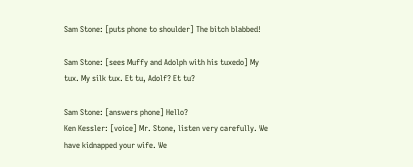Sam Stone: [puts phone to shoulder] The bitch blabbed!

Sam Stone: [sees Muffy and Adolph with his tuxedo] My tux. My silk tux. Et tu, Adolf? Et tu?

Sam Stone: [answers phone] Hello?
Ken Kessler: [voice] Mr. Stone, listen very carefully. We have kidnapped your wife. We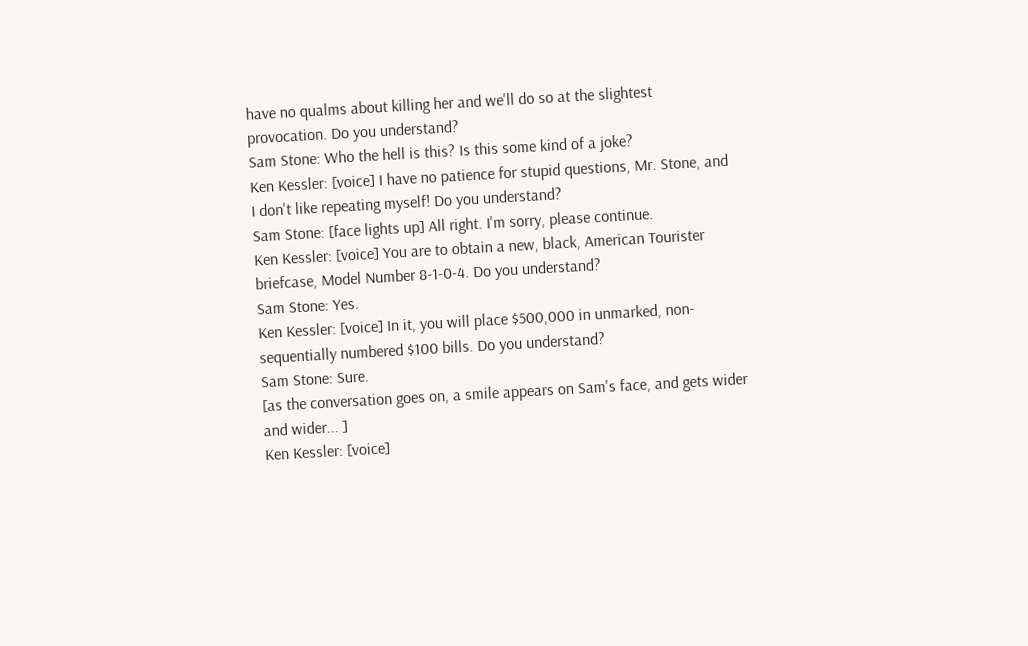have no qualms about killing her and we'll do so at the slightest provocation. Do you understand?
Sam Stone: Who the hell is this? Is this some kind of a joke?
Ken Kessler: [voice] I have no patience for stupid questions, Mr. Stone, and I don't like repeating myself! Do you understand?
Sam Stone: [face lights up] All right. I'm sorry, please continue.
Ken Kessler: [voice] You are to obtain a new, black, American Tourister briefcase, Model Number 8-1-0-4. Do you understand?
Sam Stone: Yes.
Ken Kessler: [voice] In it, you will place $500,000 in unmarked, non-sequentially numbered $100 bills. Do you understand?
Sam Stone: Sure.
[as the conversation goes on, a smile appears on Sam's face, and gets wider and wider... ]
Ken Kessler: [voice]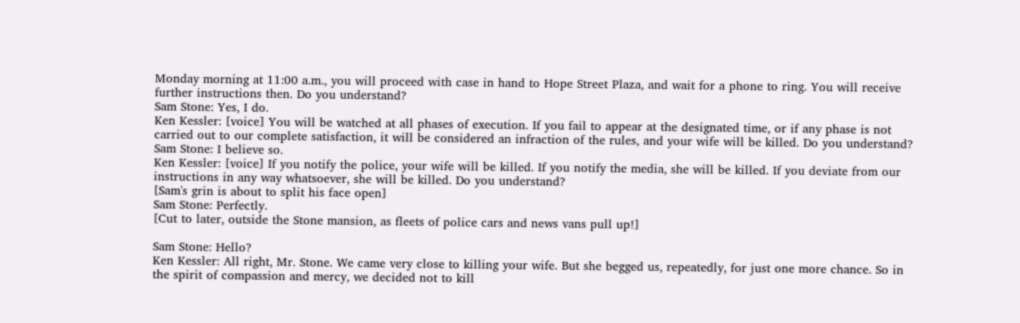Monday morning at 11:00 a.m., you will proceed with case in hand to Hope Street Plaza, and wait for a phone to ring. You will receive further instructions then. Do you understand?
Sam Stone: Yes, I do.
Ken Kessler: [voice] You will be watched at all phases of execution. If you fail to appear at the designated time, or if any phase is not carried out to our complete satisfaction, it will be considered an infraction of the rules, and your wife will be killed. Do you understand?
Sam Stone: I believe so.
Ken Kessler: [voice] If you notify the police, your wife will be killed. If you notify the media, she will be killed. If you deviate from our instructions in any way whatsoever, she will be killed. Do you understand?
[Sam's grin is about to split his face open]
Sam Stone: Perfectly.
[Cut to later, outside the Stone mansion, as fleets of police cars and news vans pull up!]

Sam Stone: Hello?
Ken Kessler: All right, Mr. Stone. We came very close to killing your wife. But she begged us, repeatedly, for just one more chance. So in the spirit of compassion and mercy, we decided not to kill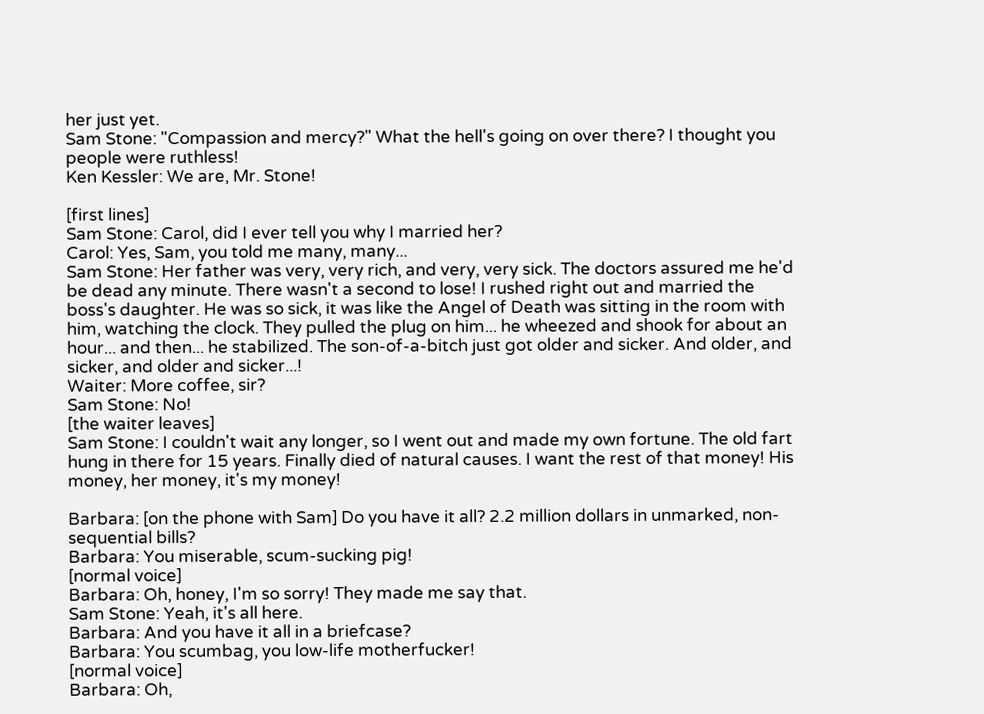her just yet.
Sam Stone: "Compassion and mercy?" What the hell's going on over there? I thought you people were ruthless!
Ken Kessler: We are, Mr. Stone!

[first lines]
Sam Stone: Carol, did I ever tell you why I married her?
Carol: Yes, Sam, you told me many, many...
Sam Stone: Her father was very, very rich, and very, very sick. The doctors assured me he'd be dead any minute. There wasn't a second to lose! I rushed right out and married the boss's daughter. He was so sick, it was like the Angel of Death was sitting in the room with him, watching the clock. They pulled the plug on him... he wheezed and shook for about an hour... and then... he stabilized. The son-of-a-bitch just got older and sicker. And older, and sicker, and older and sicker...!
Waiter: More coffee, sir?
Sam Stone: No!
[the waiter leaves]
Sam Stone: I couldn't wait any longer, so I went out and made my own fortune. The old fart hung in there for 15 years. Finally died of natural causes. I want the rest of that money! His money, her money, it's my money!

Barbara: [on the phone with Sam] Do you have it all? 2.2 million dollars in unmarked, non-sequential bills?
Barbara: You miserable, scum-sucking pig!
[normal voice]
Barbara: Oh, honey, I'm so sorry! They made me say that.
Sam Stone: Yeah, it's all here.
Barbara: And you have it all in a briefcase?
Barbara: You scumbag, you low-life motherfucker!
[normal voice]
Barbara: Oh,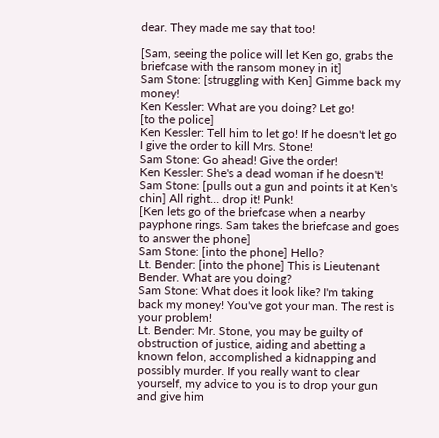dear. They made me say that too!

[Sam, seeing the police will let Ken go, grabs the briefcase with the ransom money in it]
Sam Stone: [struggling with Ken] Gimme back my money!
Ken Kessler: What are you doing? Let go!
[to the police]
Ken Kessler: Tell him to let go! If he doesn't let go I give the order to kill Mrs. Stone!
Sam Stone: Go ahead! Give the order!
Ken Kessler: She's a dead woman if he doesn't!
Sam Stone: [pulls out a gun and points it at Ken's chin] All right... drop it! Punk!
[Ken lets go of the briefcase when a nearby payphone rings. Sam takes the briefcase and goes to answer the phone]
Sam Stone: [into the phone] Hello?
Lt. Bender: [into the phone] This is Lieutenant Bender. What are you doing?
Sam Stone: What does it look like? I'm taking back my money! You've got your man. The rest is your problem!
Lt. Bender: Mr. Stone, you may be guilty of obstruction of justice, aiding and abetting a known felon, accomplished a kidnapping and possibly murder. If you really want to clear yourself, my advice to you is to drop your gun and give him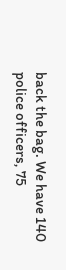back the bag. We have 140 police officers, 75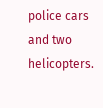police cars and two helicopters.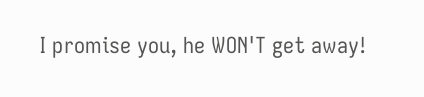I promise you, he WON'T get away!